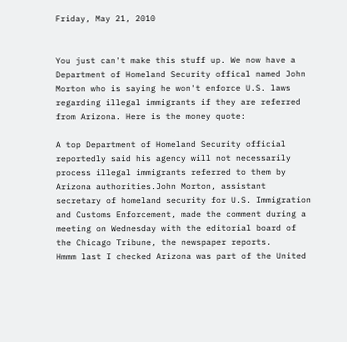Friday, May 21, 2010


You just can't make this stuff up. We now have a Department of Homeland Security offical named John Morton who is saying he won't enforce U.S. laws regarding illegal immigrants if they are referred from Arizona. Here is the money quote:

A top Department of Homeland Security official reportedly said his agency will not necessarily process illegal immigrants referred to them by Arizona authorities.John Morton, assistant secretary of homeland security for U.S. Immigration and Customs Enforcement, made the comment during a meeting on Wednesday with the editorial board of the Chicago Tribune, the newspaper reports.
Hmmm last I checked Arizona was part of the United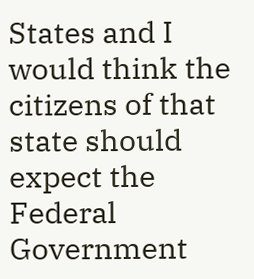States and I would think the citizens of that state should expect the Federal Government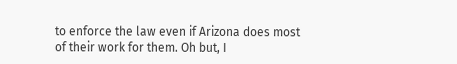to enforce the law even if Arizona does most of their work for them. Oh but, I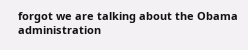forgot we are talking about the Obama administration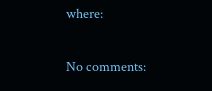where:

No comments: